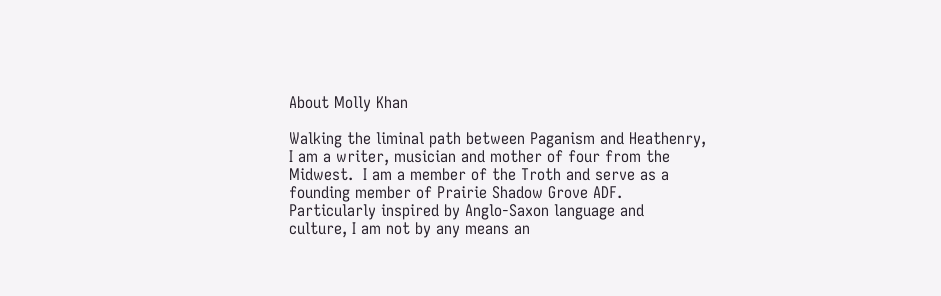About Molly Khan

Walking the liminal path between Paganism and Heathenry, I am a writer, musician and mother of four from the Midwest.  I am a member of the Troth and serve as a founding member of Prairie Shadow Grove ADF. Particularly inspired by Anglo-Saxon language and culture, I am not by any means an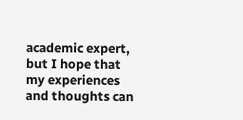academic expert, but I hope that my experiences and thoughts can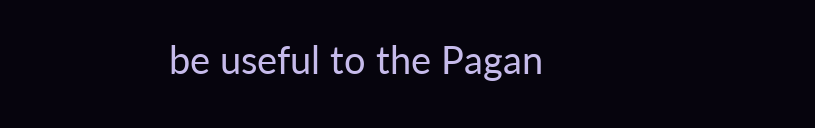be useful to the Pagan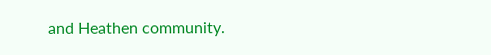and Heathen community.